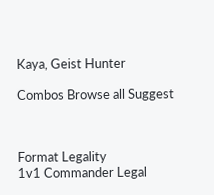Kaya, Geist Hunter

Combos Browse all Suggest



Format Legality
1v1 Commander Legal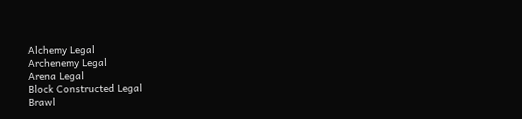Alchemy Legal
Archenemy Legal
Arena Legal
Block Constructed Legal
Brawl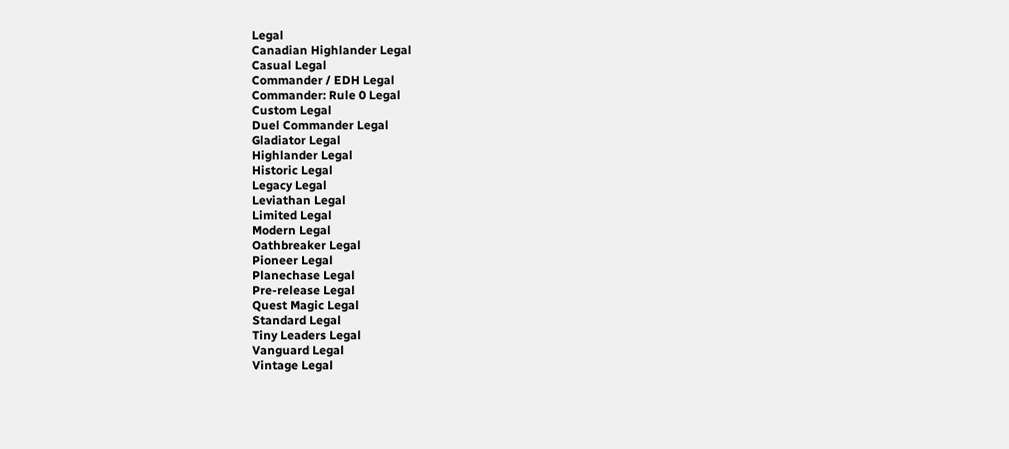Legal
Canadian Highlander Legal
Casual Legal
Commander / EDH Legal
Commander: Rule 0 Legal
Custom Legal
Duel Commander Legal
Gladiator Legal
Highlander Legal
Historic Legal
Legacy Legal
Leviathan Legal
Limited Legal
Modern Legal
Oathbreaker Legal
Pioneer Legal
Planechase Legal
Pre-release Legal
Quest Magic Legal
Standard Legal
Tiny Leaders Legal
Vanguard Legal
Vintage Legal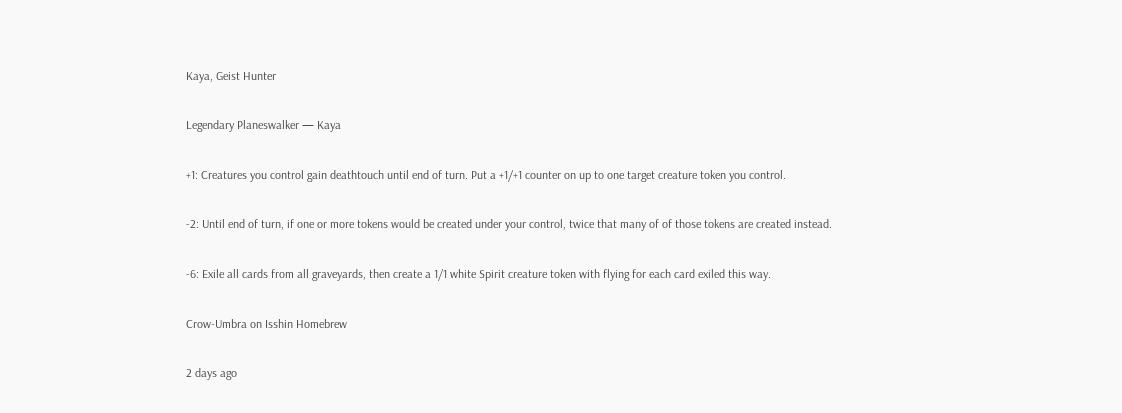Kaya, Geist Hunter

Legendary Planeswalker — Kaya

+1: Creatures you control gain deathtouch until end of turn. Put a +1/+1 counter on up to one target creature token you control.

-2: Until end of turn, if one or more tokens would be created under your control, twice that many of of those tokens are created instead.

-6: Exile all cards from all graveyards, then create a 1/1 white Spirit creature token with flying for each card exiled this way.

Crow-Umbra on Isshin Homebrew

2 days ago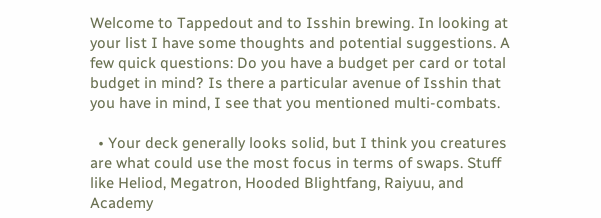Welcome to Tappedout and to Isshin brewing. In looking at your list I have some thoughts and potential suggestions. A few quick questions: Do you have a budget per card or total budget in mind? Is there a particular avenue of Isshin that you have in mind, I see that you mentioned multi-combats.

  • Your deck generally looks solid, but I think you creatures are what could use the most focus in terms of swaps. Stuff like Heliod, Megatron, Hooded Blightfang, Raiyuu, and Academy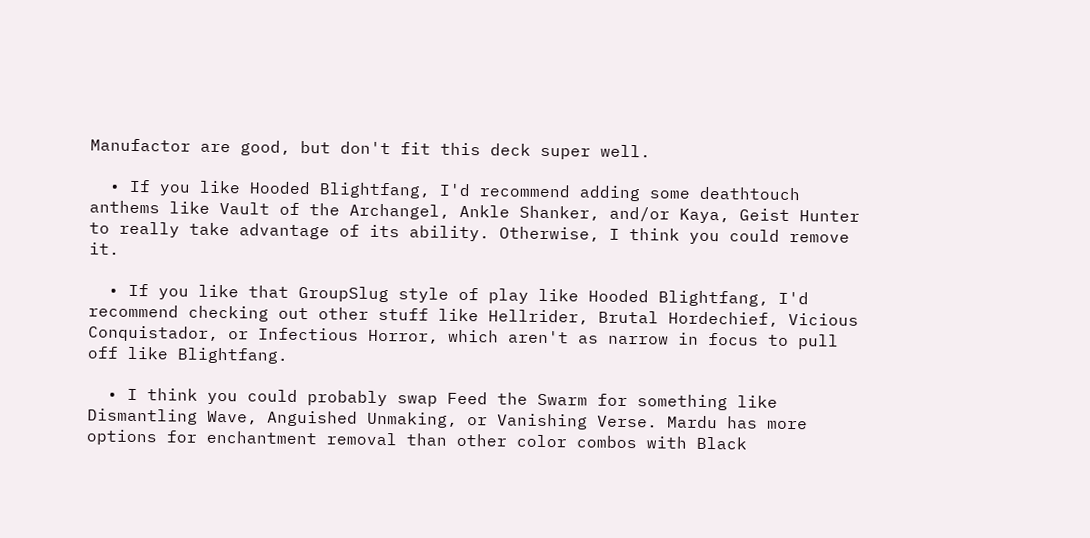Manufactor are good, but don't fit this deck super well.

  • If you like Hooded Blightfang, I'd recommend adding some deathtouch anthems like Vault of the Archangel, Ankle Shanker, and/or Kaya, Geist Hunter to really take advantage of its ability. Otherwise, I think you could remove it.

  • If you like that GroupSlug style of play like Hooded Blightfang, I'd recommend checking out other stuff like Hellrider, Brutal Hordechief, Vicious Conquistador, or Infectious Horror, which aren't as narrow in focus to pull off like Blightfang.

  • I think you could probably swap Feed the Swarm for something like Dismantling Wave, Anguished Unmaking, or Vanishing Verse. Mardu has more options for enchantment removal than other color combos with Black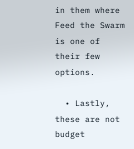in them where Feed the Swarm is one of their few options.

  • Lastly, these are not budget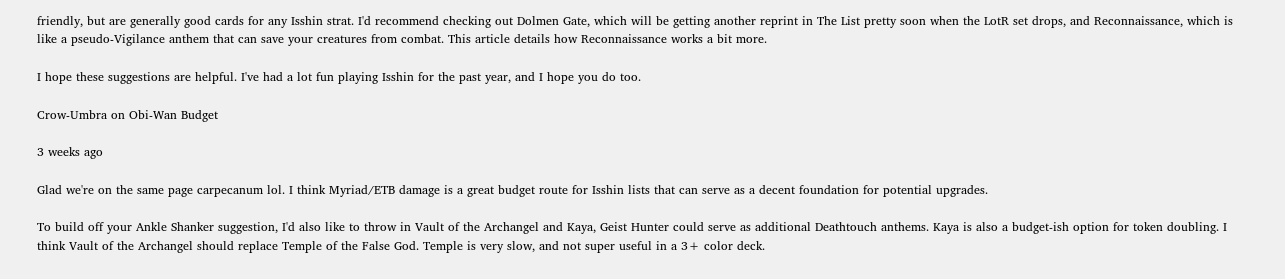friendly, but are generally good cards for any Isshin strat. I'd recommend checking out Dolmen Gate, which will be getting another reprint in The List pretty soon when the LotR set drops, and Reconnaissance, which is like a pseudo-Vigilance anthem that can save your creatures from combat. This article details how Reconnaissance works a bit more.

I hope these suggestions are helpful. I've had a lot fun playing Isshin for the past year, and I hope you do too.

Crow-Umbra on Obi-Wan Budget

3 weeks ago

Glad we're on the same page carpecanum lol. I think Myriad/ETB damage is a great budget route for Isshin lists that can serve as a decent foundation for potential upgrades.

To build off your Ankle Shanker suggestion, I'd also like to throw in Vault of the Archangel and Kaya, Geist Hunter could serve as additional Deathtouch anthems. Kaya is also a budget-ish option for token doubling. I think Vault of the Archangel should replace Temple of the False God. Temple is very slow, and not super useful in a 3+ color deck.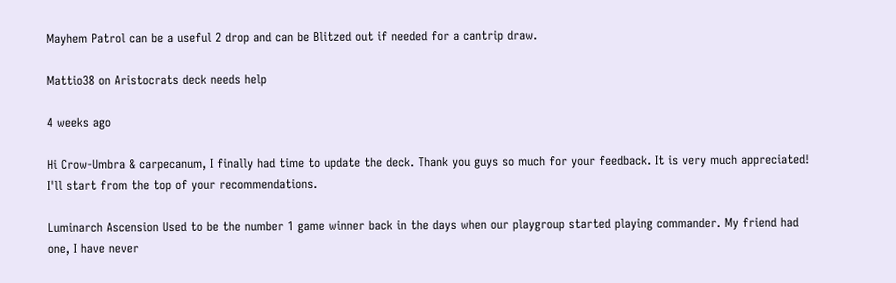Mayhem Patrol can be a useful 2 drop and can be Blitzed out if needed for a cantrip draw.

Mattio38 on Aristocrats deck needs help

4 weeks ago

Hi Crow-Umbra & carpecanum, I finally had time to update the deck. Thank you guys so much for your feedback. It is very much appreciated! I'll start from the top of your recommendations.

Luminarch Ascension Used to be the number 1 game winner back in the days when our playgroup started playing commander. My friend had one, I have never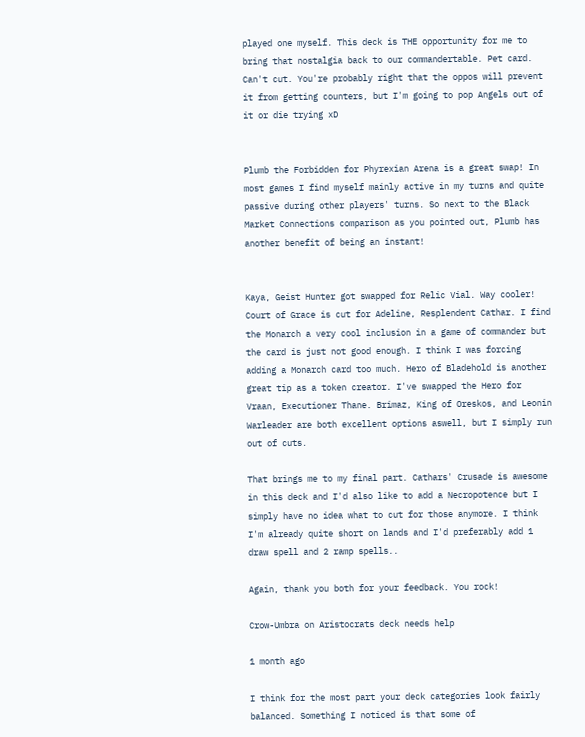played one myself. This deck is THE opportunity for me to bring that nostalgia back to our commandertable. Pet card. Can't cut. You're probably right that the oppos will prevent it from getting counters, but I'm going to pop Angels out of it or die trying xD


Plumb the Forbidden for Phyrexian Arena is a great swap! In most games I find myself mainly active in my turns and quite passive during other players' turns. So next to the Black Market Connections comparison as you pointed out, Plumb has another benefit of being an instant!


Kaya, Geist Hunter got swapped for Relic Vial. Way cooler! Court of Grace is cut for Adeline, Resplendent Cathar. I find the Monarch a very cool inclusion in a game of commander but the card is just not good enough. I think I was forcing adding a Monarch card too much. Hero of Bladehold is another great tip as a token creator. I've swapped the Hero for Vraan, Executioner Thane. Brimaz, King of Oreskos, and Leonin Warleader are both excellent options aswell, but I simply run out of cuts.

That brings me to my final part. Cathars' Crusade is awesome in this deck and I'd also like to add a Necropotence but I simply have no idea what to cut for those anymore. I think I'm already quite short on lands and I'd preferably add 1 draw spell and 2 ramp spells..

Again, thank you both for your feedback. You rock!

Crow-Umbra on Aristocrats deck needs help

1 month ago

I think for the most part your deck categories look fairly balanced. Something I noticed is that some of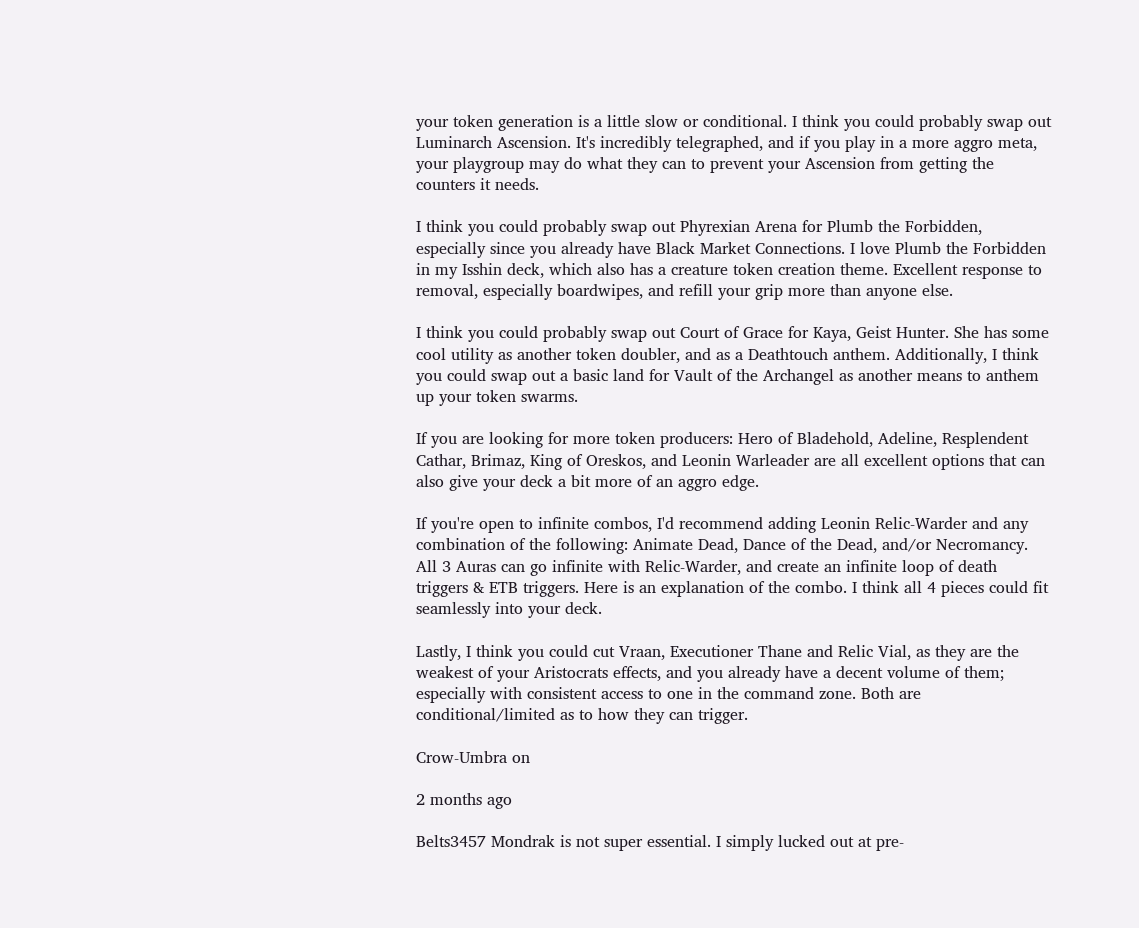your token generation is a little slow or conditional. I think you could probably swap out Luminarch Ascension. It's incredibly telegraphed, and if you play in a more aggro meta, your playgroup may do what they can to prevent your Ascension from getting the counters it needs.

I think you could probably swap out Phyrexian Arena for Plumb the Forbidden, especially since you already have Black Market Connections. I love Plumb the Forbidden in my Isshin deck, which also has a creature token creation theme. Excellent response to removal, especially boardwipes, and refill your grip more than anyone else.

I think you could probably swap out Court of Grace for Kaya, Geist Hunter. She has some cool utility as another token doubler, and as a Deathtouch anthem. Additionally, I think you could swap out a basic land for Vault of the Archangel as another means to anthem up your token swarms.

If you are looking for more token producers: Hero of Bladehold, Adeline, Resplendent Cathar, Brimaz, King of Oreskos, and Leonin Warleader are all excellent options that can also give your deck a bit more of an aggro edge.

If you're open to infinite combos, I'd recommend adding Leonin Relic-Warder and any combination of the following: Animate Dead, Dance of the Dead, and/or Necromancy. All 3 Auras can go infinite with Relic-Warder, and create an infinite loop of death triggers & ETB triggers. Here is an explanation of the combo. I think all 4 pieces could fit seamlessly into your deck.

Lastly, I think you could cut Vraan, Executioner Thane and Relic Vial, as they are the weakest of your Aristocrats effects, and you already have a decent volume of them; especially with consistent access to one in the command zone. Both are conditional/limited as to how they can trigger.

Crow-Umbra on

2 months ago

Belts3457 Mondrak is not super essential. I simply lucked out at pre-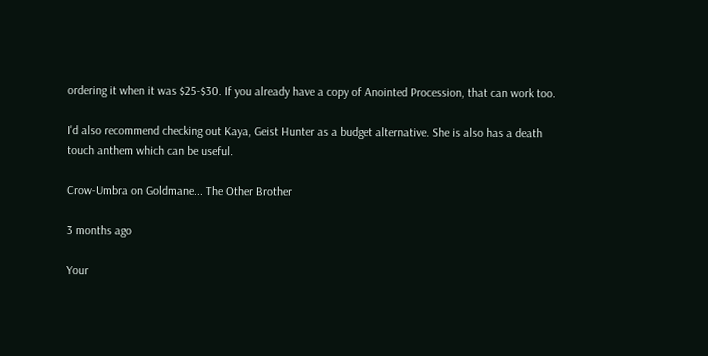ordering it when it was $25-$30. If you already have a copy of Anointed Procession, that can work too.

I'd also recommend checking out Kaya, Geist Hunter as a budget alternative. She is also has a death touch anthem which can be useful.

Crow-Umbra on Goldmane... The Other Brother

3 months ago

Your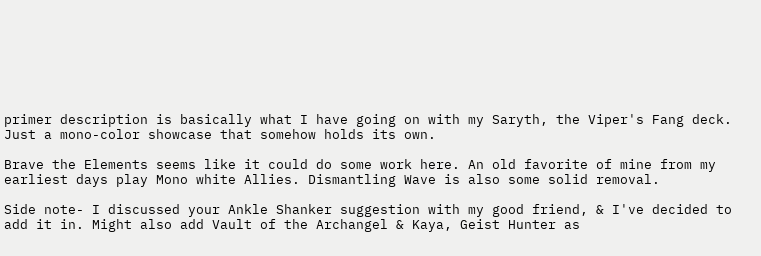primer description is basically what I have going on with my Saryth, the Viper's Fang deck. Just a mono-color showcase that somehow holds its own.

Brave the Elements seems like it could do some work here. An old favorite of mine from my earliest days play Mono white Allies. Dismantling Wave is also some solid removal.

Side note- I discussed your Ankle Shanker suggestion with my good friend, & I've decided to add it in. Might also add Vault of the Archangel & Kaya, Geist Hunter as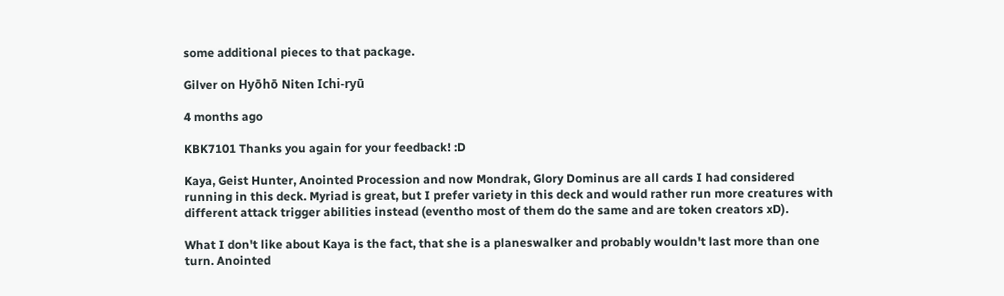some additional pieces to that package.

Gilver on Hyōhō Niten Ichi-ryū

4 months ago

KBK7101 Thanks you again for your feedback! :D

Kaya, Geist Hunter, Anointed Procession and now Mondrak, Glory Dominus are all cards I had considered running in this deck. Myriad is great, but I prefer variety in this deck and would rather run more creatures with different attack trigger abilities instead (eventho most of them do the same and are token creators xD).

What I don't like about Kaya is the fact, that she is a planeswalker and probably wouldn't last more than one turn. Anointed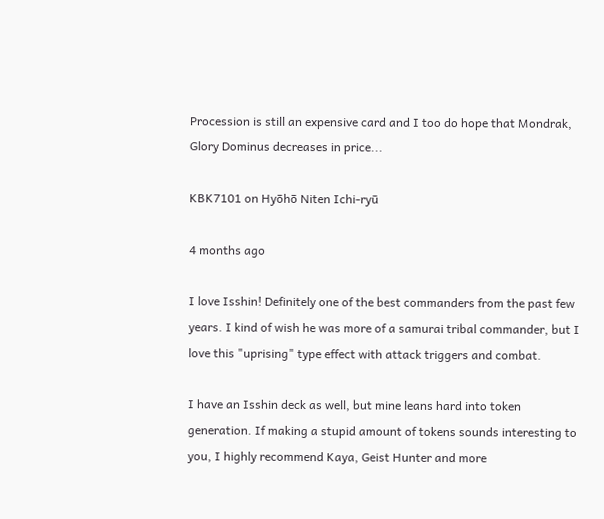Procession is still an expensive card and I too do hope that Mondrak, Glory Dominus decreases in price...

KBK7101 on Hyōhō Niten Ichi-ryū

4 months ago

I love Isshin! Definitely one of the best commanders from the past few years. I kind of wish he was more of a samurai tribal commander, but I love this "uprising" type effect with attack triggers and combat.

I have an Isshin deck as well, but mine leans hard into token generation. If making a stupid amount of tokens sounds interesting to you, I highly recommend Kaya, Geist Hunter and more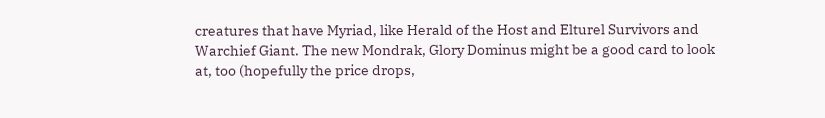creatures that have Myriad, like Herald of the Host and Elturel Survivors and Warchief Giant. The new Mondrak, Glory Dominus might be a good card to look at, too (hopefully the price drops,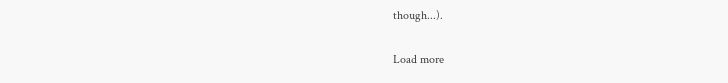though...).

Load more